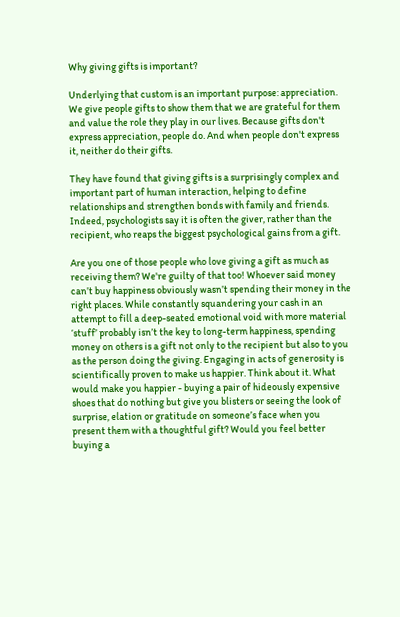Why giving gifts is important?

Underlying that custom is an important purpose: appreciation. We give people gifts to show them that we are grateful for them and value the role they play in our lives. Because gifts don't express appreciation, people do. And when people don't express it, neither do their gifts.

They have found that giving gifts is a surprisingly complex and important part of human interaction, helping to define relationships and strengthen bonds with family and friends. Indeed, psychologists say it is often the giver, rather than the recipient, who reaps the biggest psychological gains from a gift.

Are you one of those people who love giving a gift as much as receiving them? We're guilty of that too! Whoever said money can’t buy happiness obviously wasn’t spending their money in the right places. While constantly squandering your cash in an attempt to fill a deep-seated emotional void with more material ‘stuff’ probably isn’t the key to long-term happiness, spending money on others is a gift not only to the recipient but also to you as the person doing the giving. Engaging in acts of generosity is scientifically proven to make us happier. Think about it. What would make you happier - buying a pair of hideously expensive shoes that do nothing but give you blisters or seeing the look of surprise, elation or gratitude on someone’s face when you present them with a thoughtful gift? Would you feel better buying a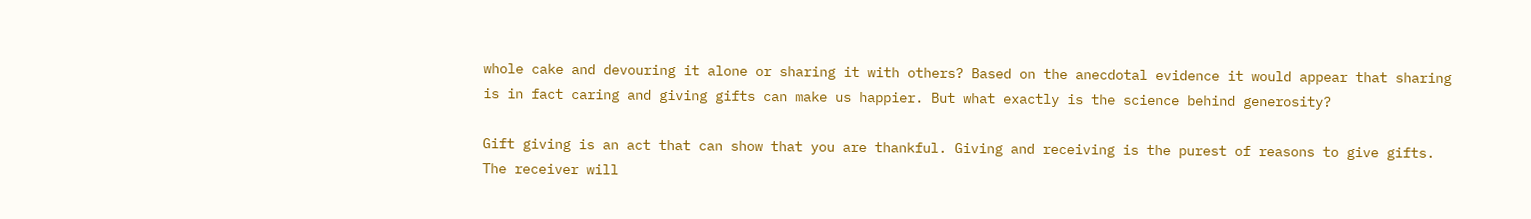whole cake and devouring it alone or sharing it with others? Based on the anecdotal evidence it would appear that sharing is in fact caring and giving gifts can make us happier. But what exactly is the science behind generosity?

Gift giving is an act that can show that you are thankful. Giving and receiving is the purest of reasons to give gifts. The receiver will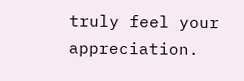truly feel your appreciation.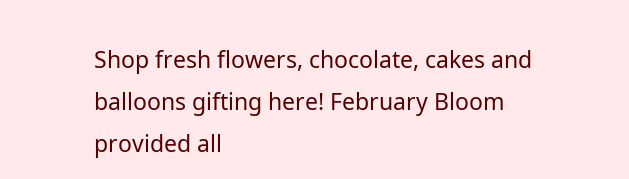Shop fresh flowers, chocolate, cakes and balloons gifting here! February Bloom provided all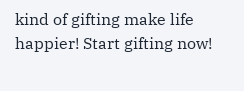kind of gifting make life happier! Start gifting now!